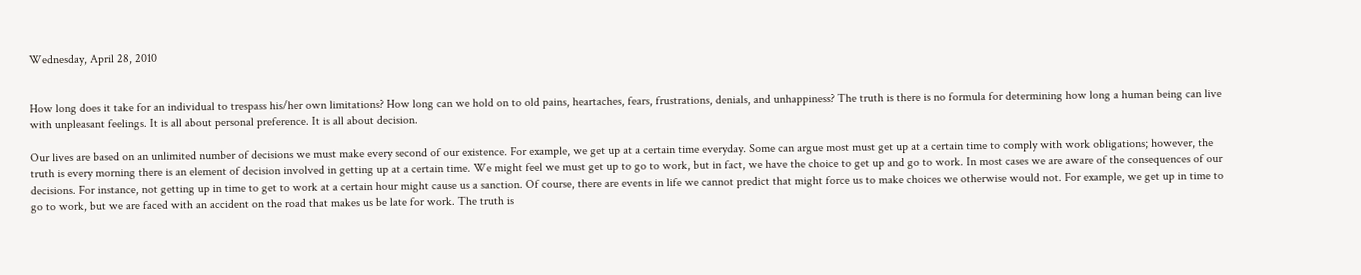Wednesday, April 28, 2010


How long does it take for an individual to trespass his/her own limitations? How long can we hold on to old pains, heartaches, fears, frustrations, denials, and unhappiness? The truth is there is no formula for determining how long a human being can live with unpleasant feelings. It is all about personal preference. It is all about decision.

Our lives are based on an unlimited number of decisions we must make every second of our existence. For example, we get up at a certain time everyday. Some can argue most must get up at a certain time to comply with work obligations; however, the truth is every morning there is an element of decision involved in getting up at a certain time. We might feel we must get up to go to work, but in fact, we have the choice to get up and go to work. In most cases we are aware of the consequences of our decisions. For instance, not getting up in time to get to work at a certain hour might cause us a sanction. Of course, there are events in life we cannot predict that might force us to make choices we otherwise would not. For example, we get up in time to go to work, but we are faced with an accident on the road that makes us be late for work. The truth is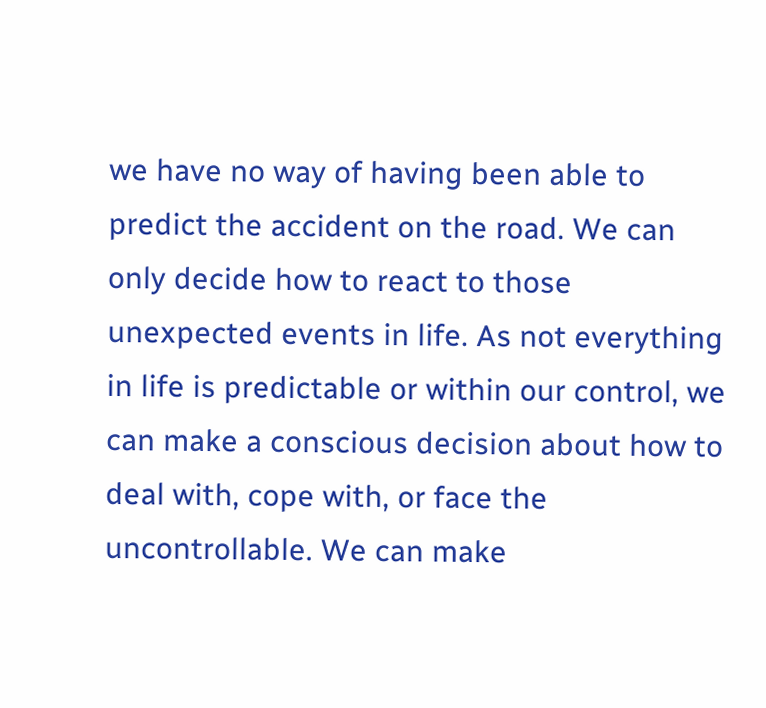we have no way of having been able to predict the accident on the road. We can only decide how to react to those unexpected events in life. As not everything in life is predictable or within our control, we can make a conscious decision about how to deal with, cope with, or face the uncontrollable. We can make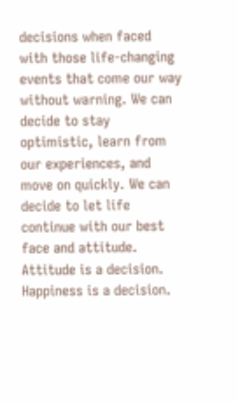decisions when faced with those life-changing events that come our way without warning. We can decide to stay optimistic, learn from our experiences, and move on quickly. We can decide to let life continue with our best face and attitude. Attitude is a decision. Happiness is a decision.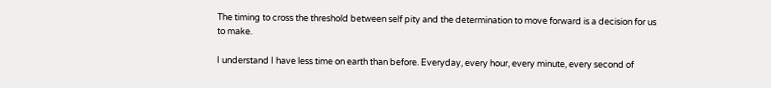The timing to cross the threshold between self pity and the determination to move forward is a decision for us to make.

I understand I have less time on earth than before. Everyday, every hour, every minute, every second of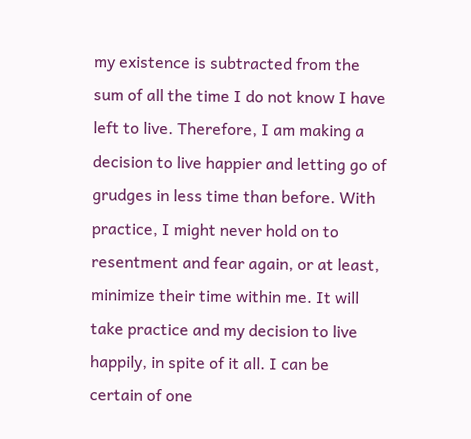my existence is subtracted from the sum of all the time I do not know I have left to live. Therefore, I am making a decision to live happier and letting go of grudges in less time than before. With practice, I might never hold on to resentment and fear again, or at least, minimize their time within me. It will take practice and my decision to live happily, in spite of it all. I can be certain of one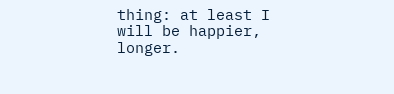thing: at least I will be happier, longer.